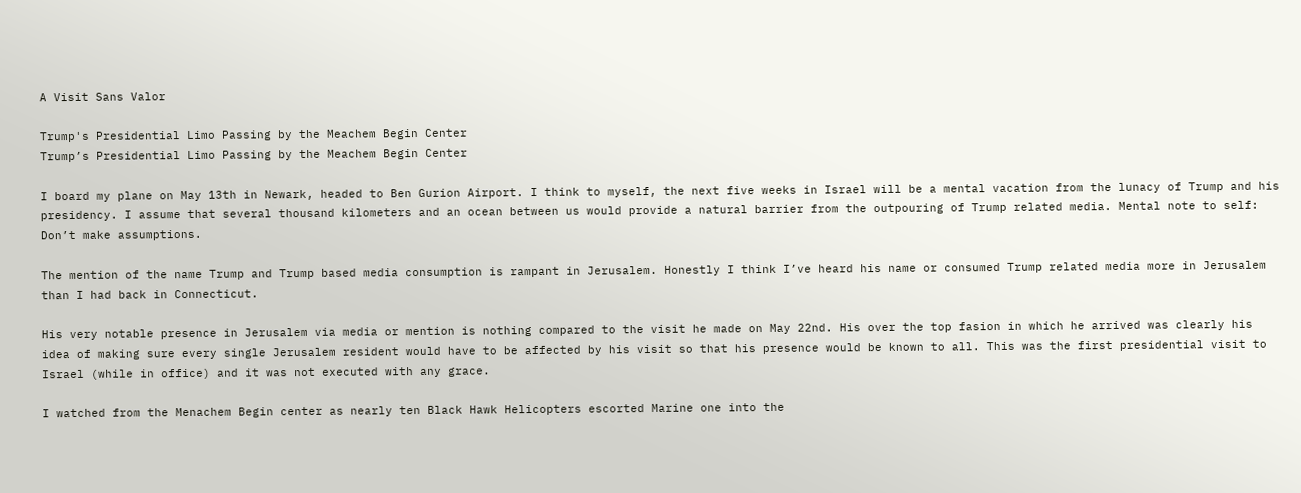A Visit Sans Valor

Trump's Presidential Limo Passing by the Meachem Begin Center
Trump’s Presidential Limo Passing by the Meachem Begin Center

I board my plane on May 13th in Newark, headed to Ben Gurion Airport. I think to myself, the next five weeks in Israel will be a mental vacation from the lunacy of Trump and his presidency. I assume that several thousand kilometers and an ocean between us would provide a natural barrier from the outpouring of Trump related media. Mental note to self: Don’t make assumptions.

The mention of the name Trump and Trump based media consumption is rampant in Jerusalem. Honestly I think I’ve heard his name or consumed Trump related media more in Jerusalem than I had back in Connecticut.

His very notable presence in Jerusalem via media or mention is nothing compared to the visit he made on May 22nd. His over the top fasion in which he arrived was clearly his idea of making sure every single Jerusalem resident would have to be affected by his visit so that his presence would be known to all. This was the first presidential visit to Israel (while in office) and it was not executed with any grace.

I watched from the Menachem Begin center as nearly ten Black Hawk Helicopters escorted Marine one into the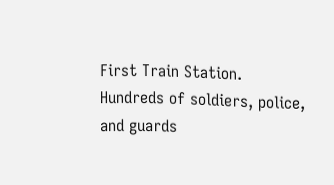First Train Station. Hundreds of soldiers, police, and guards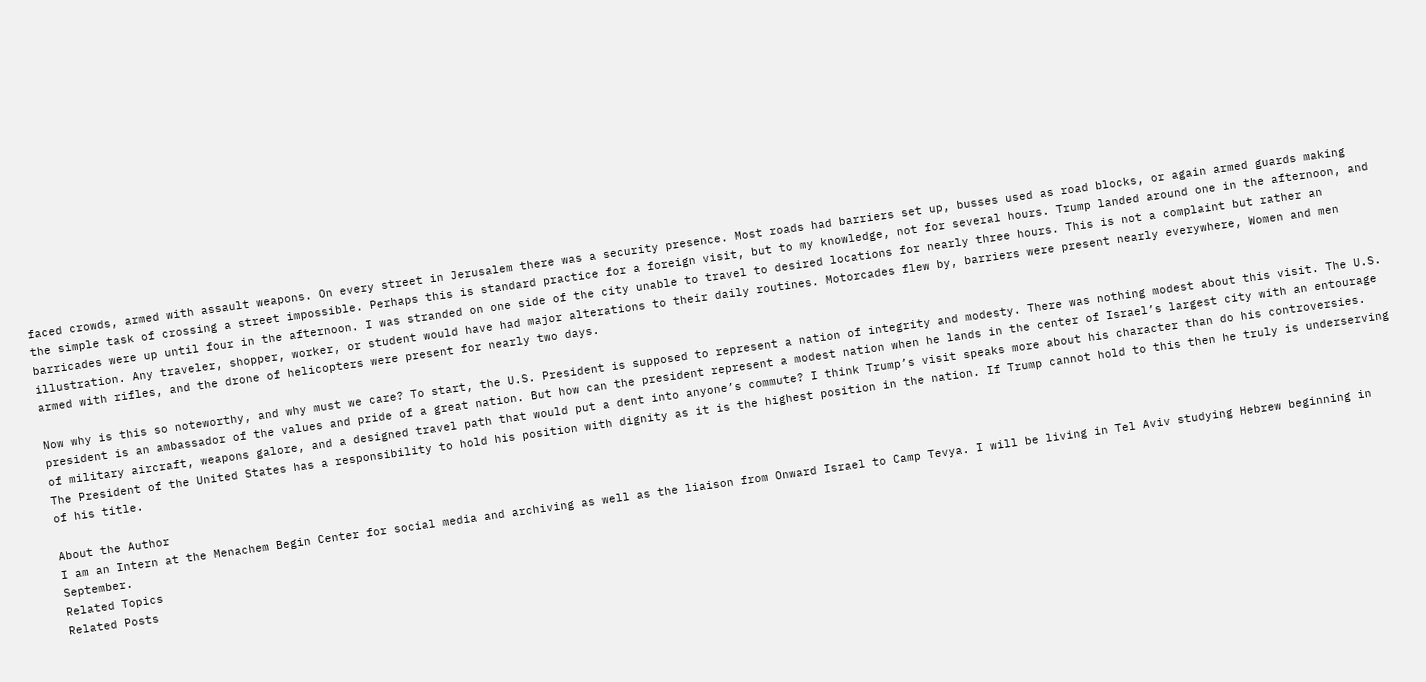faced crowds, armed with assault weapons. On every street in Jerusalem there was a security presence. Most roads had barriers set up, busses used as road blocks, or again armed guards making the simple task of crossing a street impossible. Perhaps this is standard practice for a foreign visit, but to my knowledge, not for several hours. Trump landed around one in the afternoon, and barricades were up until four in the afternoon. I was stranded on one side of the city unable to travel to desired locations for nearly three hours. This is not a complaint but rather an illustration. Any traveler, shopper, worker, or student would have had major alterations to their daily routines. Motorcades flew by, barriers were present nearly everywhere, Women and men armed with rifles, and the drone of helicopters were present for nearly two days.

Now why is this so noteworthy, and why must we care? To start, the U.S. President is supposed to represent a nation of integrity and modesty. There was nothing modest about this visit. The U.S. president is an ambassador of the values and pride of a great nation. But how can the president represent a modest nation when he lands in the center of Israel’s largest city with an entourage of military aircraft, weapons galore, and a designed travel path that would put a dent into anyone’s commute? I think Trump’s visit speaks more about his character than do his controversies. The President of the United States has a responsibility to hold his position with dignity as it is the highest position in the nation. If Trump cannot hold to this then he truly is underserving of his title.

About the Author
I am an Intern at the Menachem Begin Center for social media and archiving as well as the liaison from Onward Israel to Camp Tevya. I will be living in Tel Aviv studying Hebrew beginning in September.
Related Topics
Related Posts